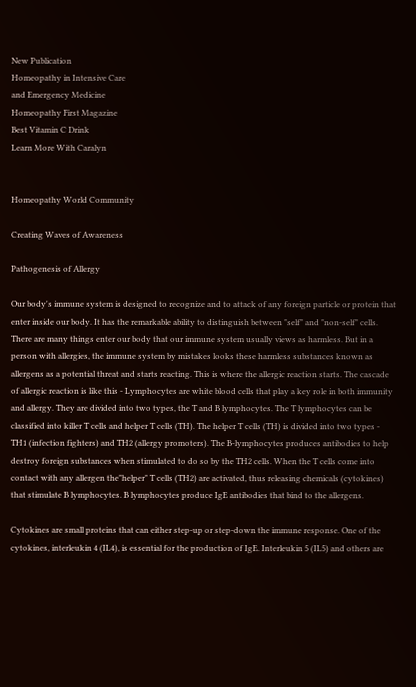New Publication
Homeopathy in Intensive Care
and Emergency Medicine
Homeopathy First Magazine
Best Vitamin C Drink
Learn More With Caralyn


Homeopathy World Community

Creating Waves of Awareness

Pathogenesis of Allergy

Our body's immune system is designed to recognize and to attack of any foreign particle or protein that enter inside our body. It has the remarkable ability to distinguish between "self" and "non-self" cells. There are many things enter our body that our immune system usually views as harmless. But in a person with allergies, the immune system by mistakes looks these harmless substances known as allergens as a potential threat and starts reacting. This is where the allergic reaction starts. The cascade of allergic reaction is like this - Lymphocytes are white blood cells that play a key role in both immunity and allergy. They are divided into two types, the T and B lymphocytes. The T lymphocytes can be classified into killer T cells and helper T cells (TH). The helper T cells (TH) is divided into two types - TH1 (infection fighters) and TH2 (allergy promoters). The B-lymphocytes produces antibodies to help destroy foreign substances when stimulated to do so by the TH2 cells. When the T cells come into contact with any allergen the"helper" T cells (TH2) are activated, thus releasing chemicals (cytokines) that stimulate B lymphocytes. B lymphocytes produce IgE antibodies that bind to the allergens.

Cytokines are small proteins that can either step-up or step-down the immune response. One of the cytokines, interleukin 4 (IL4), is essential for the production of IgE. Interleukin 5 (IL5) and others are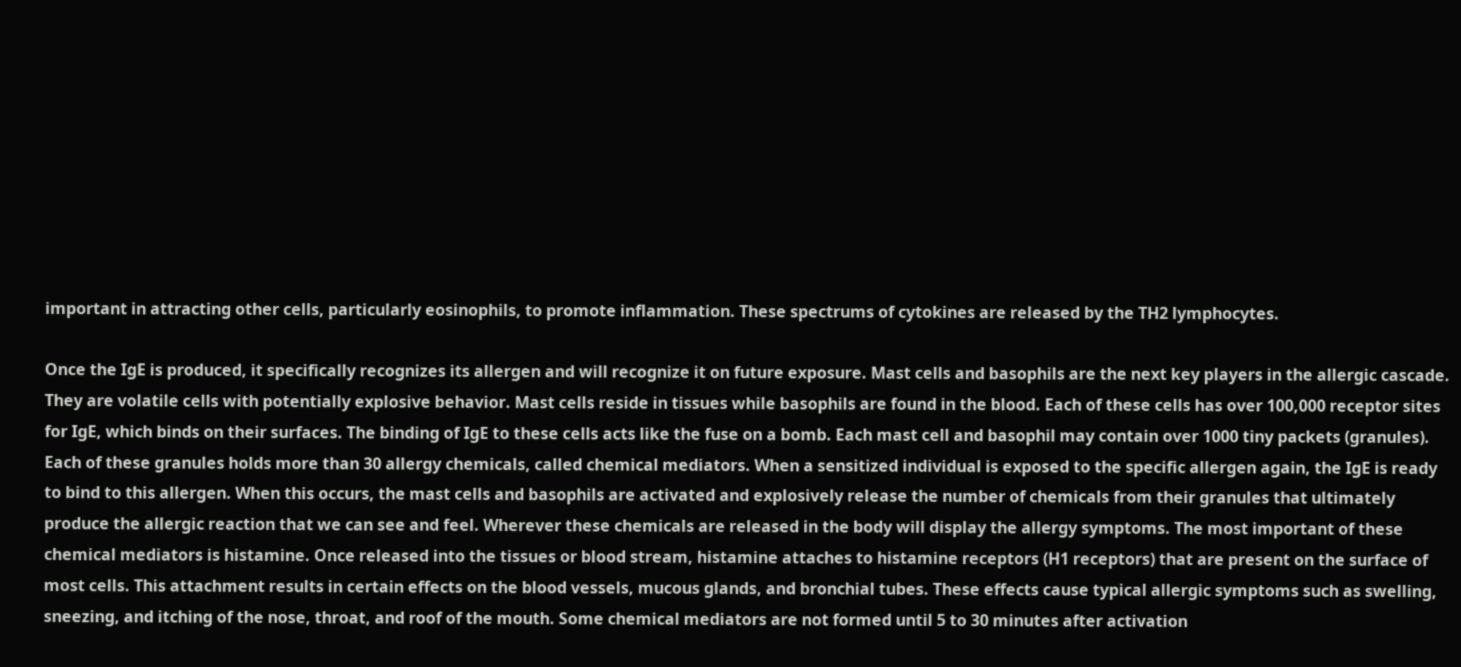important in attracting other cells, particularly eosinophils, to promote inflammation. These spectrums of cytokines are released by the TH2 lymphocytes.

Once the IgE is produced, it specifically recognizes its allergen and will recognize it on future exposure. Mast cells and basophils are the next key players in the allergic cascade. They are volatile cells with potentially explosive behavior. Mast cells reside in tissues while basophils are found in the blood. Each of these cells has over 100,000 receptor sites for IgE, which binds on their surfaces. The binding of IgE to these cells acts like the fuse on a bomb. Each mast cell and basophil may contain over 1000 tiny packets (granules). Each of these granules holds more than 30 allergy chemicals, called chemical mediators. When a sensitized individual is exposed to the specific allergen again, the IgE is ready to bind to this allergen. When this occurs, the mast cells and basophils are activated and explosively release the number of chemicals from their granules that ultimately produce the allergic reaction that we can see and feel. Wherever these chemicals are released in the body will display the allergy symptoms. The most important of these chemical mediators is histamine. Once released into the tissues or blood stream, histamine attaches to histamine receptors (H1 receptors) that are present on the surface of most cells. This attachment results in certain effects on the blood vessels, mucous glands, and bronchial tubes. These effects cause typical allergic symptoms such as swelling, sneezing, and itching of the nose, throat, and roof of the mouth. Some chemical mediators are not formed until 5 to 30 minutes after activation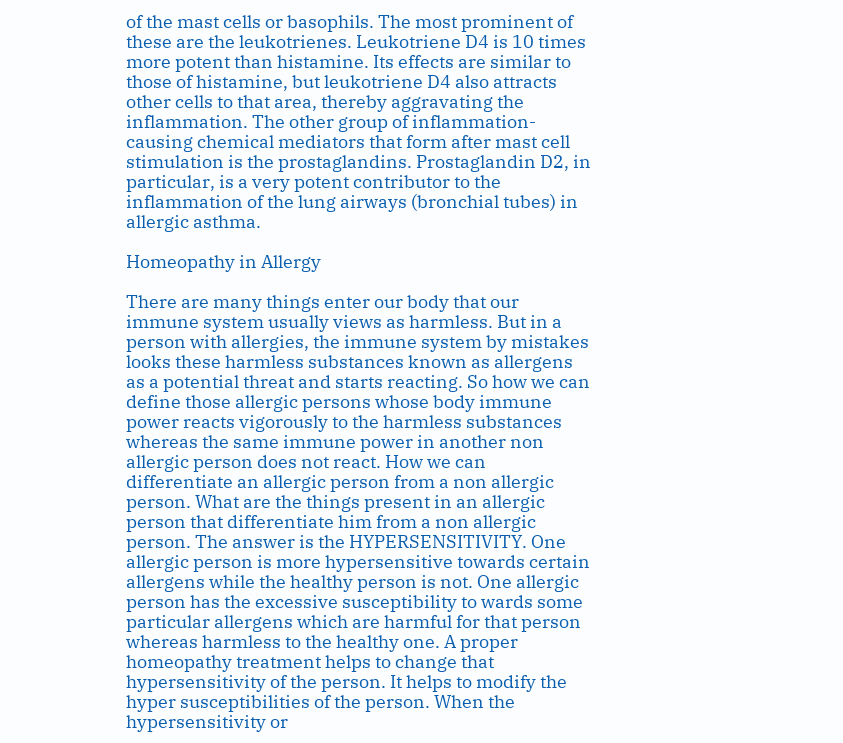of the mast cells or basophils. The most prominent of these are the leukotrienes. Leukotriene D4 is 10 times more potent than histamine. Its effects are similar to those of histamine, but leukotriene D4 also attracts other cells to that area, thereby aggravating the inflammation. The other group of inflammation-causing chemical mediators that form after mast cell stimulation is the prostaglandins. Prostaglandin D2, in particular, is a very potent contributor to the inflammation of the lung airways (bronchial tubes) in allergic asthma.

Homeopathy in Allergy

There are many things enter our body that our immune system usually views as harmless. But in a person with allergies, the immune system by mistakes looks these harmless substances known as allergens as a potential threat and starts reacting. So how we can define those allergic persons whose body immune power reacts vigorously to the harmless substances whereas the same immune power in another non allergic person does not react. How we can differentiate an allergic person from a non allergic person. What are the things present in an allergic person that differentiate him from a non allergic person. The answer is the HYPERSENSITIVITY. One allergic person is more hypersensitive towards certain allergens while the healthy person is not. One allergic person has the excessive susceptibility to wards some particular allergens which are harmful for that person whereas harmless to the healthy one. A proper homeopathy treatment helps to change that hypersensitivity of the person. It helps to modify the hyper susceptibilities of the person. When the hypersensitivity or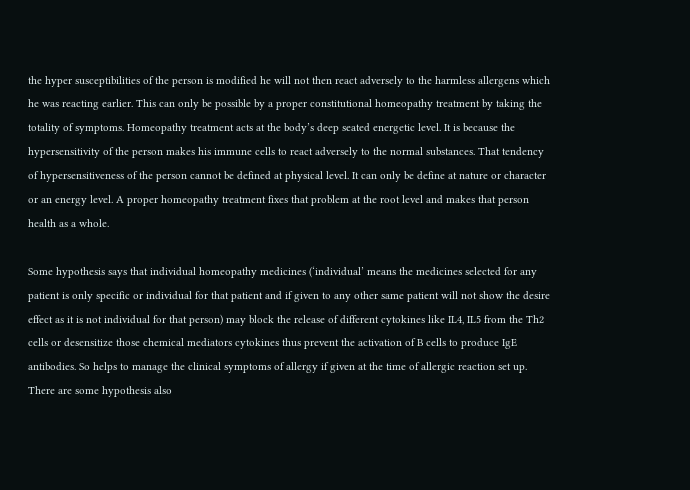the hyper susceptibilities of the person is modified he will not then react adversely to the harmless allergens which he was reacting earlier. This can only be possible by a proper constitutional homeopathy treatment by taking the totality of symptoms. Homeopathy treatment acts at the body’s deep seated energetic level. It is because the hypersensitivity of the person makes his immune cells to react adversely to the normal substances. That tendency of hypersensitiveness of the person cannot be defined at physical level. It can only be define at nature or character or an energy level. A proper homeopathy treatment fixes that problem at the root level and makes that person health as a whole.

Some hypothesis says that individual homeopathy medicines (‘individual’ means the medicines selected for any patient is only specific or individual for that patient and if given to any other same patient will not show the desire effect as it is not individual for that person) may block the release of different cytokines like IL4, IL5 from the Th2 cells or desensitize those chemical mediators cytokines thus prevent the activation of B cells to produce IgE antibodies. So helps to manage the clinical symptoms of allergy if given at the time of allergic reaction set up. There are some hypothesis also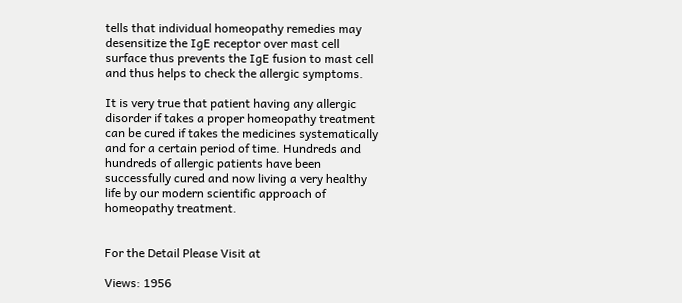tells that individual homeopathy remedies may desensitize the IgE receptor over mast cell surface thus prevents the IgE fusion to mast cell and thus helps to check the allergic symptoms.

It is very true that patient having any allergic disorder if takes a proper homeopathy treatment can be cured if takes the medicines systematically and for a certain period of time. Hundreds and hundreds of allergic patients have been successfully cured and now living a very healthy life by our modern scientific approach of homeopathy treatment.


For the Detail Please Visit at

Views: 1956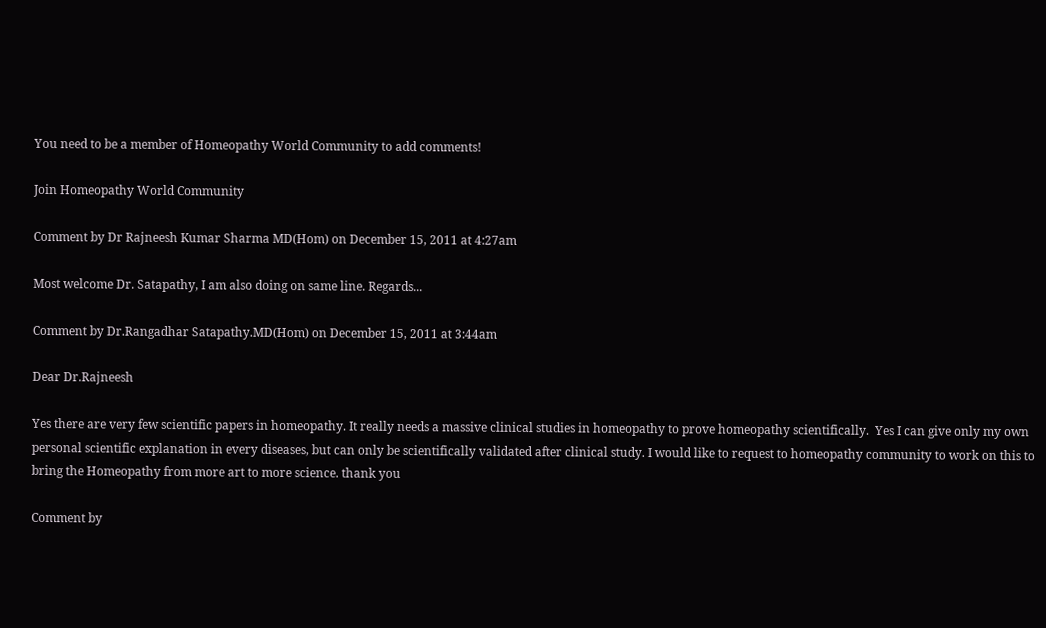You need to be a member of Homeopathy World Community to add comments!

Join Homeopathy World Community

Comment by Dr Rajneesh Kumar Sharma MD(Hom) on December 15, 2011 at 4:27am

Most welcome Dr. Satapathy, I am also doing on same line. Regards...

Comment by Dr.Rangadhar Satapathy.MD(Hom) on December 15, 2011 at 3:44am

Dear Dr.Rajneesh

Yes there are very few scientific papers in homeopathy. It really needs a massive clinical studies in homeopathy to prove homeopathy scientifically.  Yes I can give only my own personal scientific explanation in every diseases, but can only be scientifically validated after clinical study. I would like to request to homeopathy community to work on this to bring the Homeopathy from more art to more science. thank you

Comment by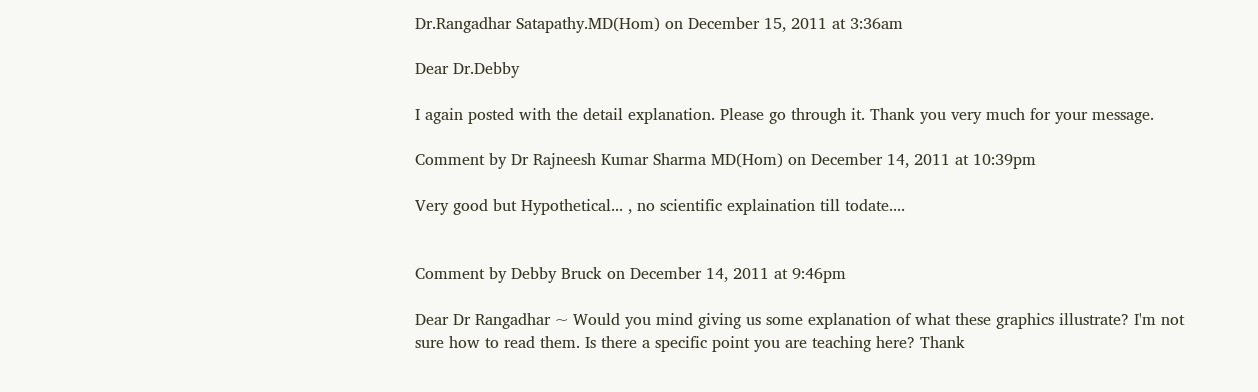Dr.Rangadhar Satapathy.MD(Hom) on December 15, 2011 at 3:36am

Dear Dr.Debby

I again posted with the detail explanation. Please go through it. Thank you very much for your message.

Comment by Dr Rajneesh Kumar Sharma MD(Hom) on December 14, 2011 at 10:39pm

Very good but Hypothetical... , no scientific explaination till todate....


Comment by Debby Bruck on December 14, 2011 at 9:46pm

Dear Dr Rangadhar ~ Would you mind giving us some explanation of what these graphics illustrate? I'm not sure how to read them. Is there a specific point you are teaching here? Thank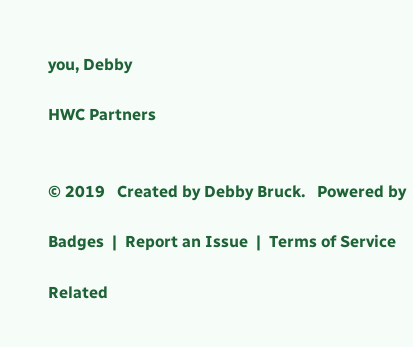you, Debby

HWC Partners


© 2019   Created by Debby Bruck.   Powered by

Badges  |  Report an Issue  |  Terms of Service

Related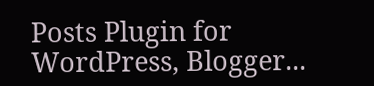Posts Plugin for WordPress, Blogger...